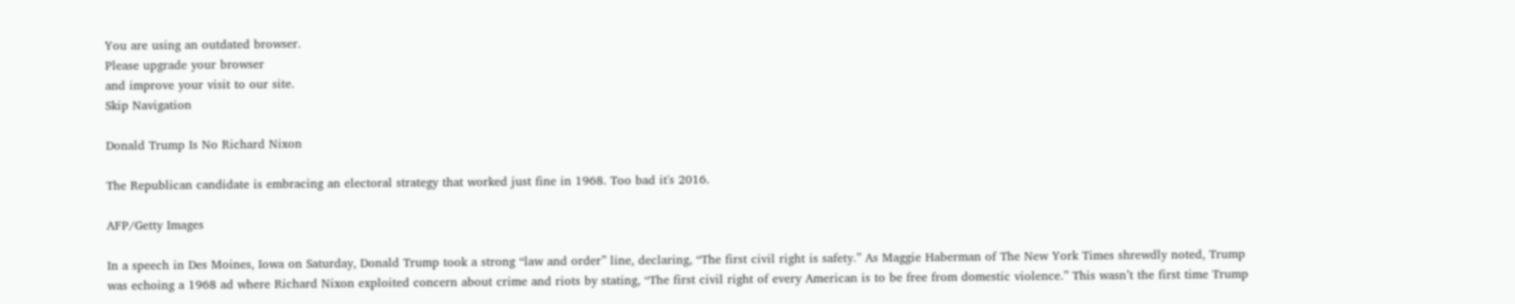You are using an outdated browser.
Please upgrade your browser
and improve your visit to our site.
Skip Navigation

Donald Trump Is No Richard Nixon

The Republican candidate is embracing an electoral strategy that worked just fine in 1968. Too bad it's 2016.

AFP/Getty Images

In a speech in Des Moines, Iowa on Saturday, Donald Trump took a strong “law and order” line, declaring, “The first civil right is safety.” As Maggie Haberman of The New York Times shrewdly noted, Trump was echoing a 1968 ad where Richard Nixon exploited concern about crime and riots by stating, “The first civil right of every American is to be free from domestic violence.” This wasn’t the first time Trump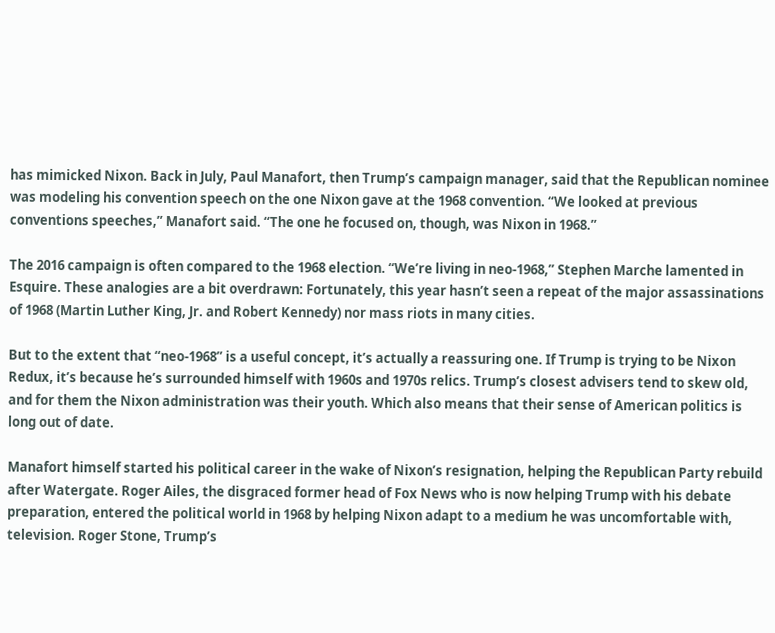has mimicked Nixon. Back in July, Paul Manafort, then Trump’s campaign manager, said that the Republican nominee was modeling his convention speech on the one Nixon gave at the 1968 convention. “We looked at previous conventions speeches,” Manafort said. “The one he focused on, though, was Nixon in 1968.”

The 2016 campaign is often compared to the 1968 election. “We’re living in neo-1968,” Stephen Marche lamented in Esquire. These analogies are a bit overdrawn: Fortunately, this year hasn’t seen a repeat of the major assassinations of 1968 (Martin Luther King, Jr. and Robert Kennedy) nor mass riots in many cities.

But to the extent that “neo-1968” is a useful concept, it’s actually a reassuring one. If Trump is trying to be Nixon Redux, it’s because he’s surrounded himself with 1960s and 1970s relics. Trump’s closest advisers tend to skew old, and for them the Nixon administration was their youth. Which also means that their sense of American politics is long out of date.

Manafort himself started his political career in the wake of Nixon’s resignation, helping the Republican Party rebuild after Watergate. Roger Ailes, the disgraced former head of Fox News who is now helping Trump with his debate preparation, entered the political world in 1968 by helping Nixon adapt to a medium he was uncomfortable with, television. Roger Stone, Trump’s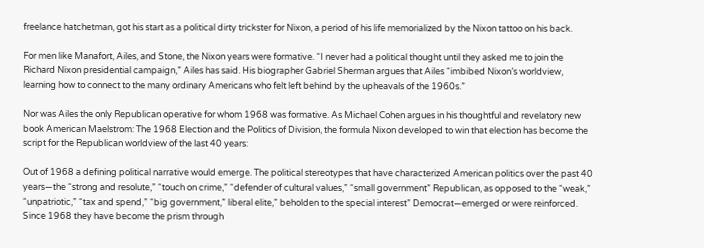freelance hatchetman, got his start as a political dirty trickster for Nixon, a period of his life memorialized by the Nixon tattoo on his back.

For men like Manafort, Ailes, and Stone, the Nixon years were formative. “I never had a political thought until they asked me to join the Richard Nixon presidential campaign,” Ailes has said. His biographer Gabriel Sherman argues that Ailes “imbibed Nixon’s worldview, learning how to connect to the many ordinary Americans who felt left behind by the upheavals of the 1960s.”

Nor was Ailes the only Republican operative for whom 1968 was formative. As Michael Cohen argues in his thoughtful and revelatory new book American Maelstrom: The 1968 Election and the Politics of Division, the formula Nixon developed to win that election has become the script for the Republican worldview of the last 40 years:

Out of 1968 a defining political narrative would emerge. The political stereotypes that have characterized American politics over the past 40 years—the “strong and resolute,” “touch on crime,” “defender of cultural values,” “small government” Republican, as opposed to the “weak,” “unpatriotic,” “tax and spend,” “big government,” liberal elite,” beholden to the special interest” Democrat—emerged or were reinforced. Since 1968 they have become the prism through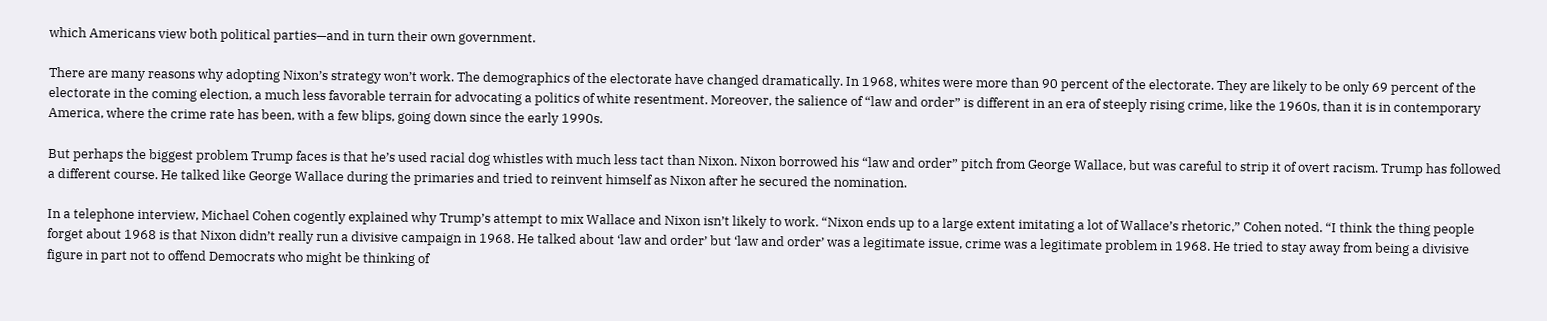which Americans view both political parties—and in turn their own government.

There are many reasons why adopting Nixon’s strategy won’t work. The demographics of the electorate have changed dramatically. In 1968, whites were more than 90 percent of the electorate. They are likely to be only 69 percent of the electorate in the coming election, a much less favorable terrain for advocating a politics of white resentment. Moreover, the salience of “law and order” is different in an era of steeply rising crime, like the 1960s, than it is in contemporary America, where the crime rate has been, with a few blips, going down since the early 1990s.

But perhaps the biggest problem Trump faces is that he’s used racial dog whistles with much less tact than Nixon. Nixon borrowed his “law and order” pitch from George Wallace, but was careful to strip it of overt racism. Trump has followed a different course. He talked like George Wallace during the primaries and tried to reinvent himself as Nixon after he secured the nomination.

In a telephone interview, Michael Cohen cogently explained why Trump’s attempt to mix Wallace and Nixon isn’t likely to work. “Nixon ends up to a large extent imitating a lot of Wallace’s rhetoric,” Cohen noted. “I think the thing people forget about 1968 is that Nixon didn’t really run a divisive campaign in 1968. He talked about ‘law and order’ but ‘law and order’ was a legitimate issue, crime was a legitimate problem in 1968. He tried to stay away from being a divisive figure in part not to offend Democrats who might be thinking of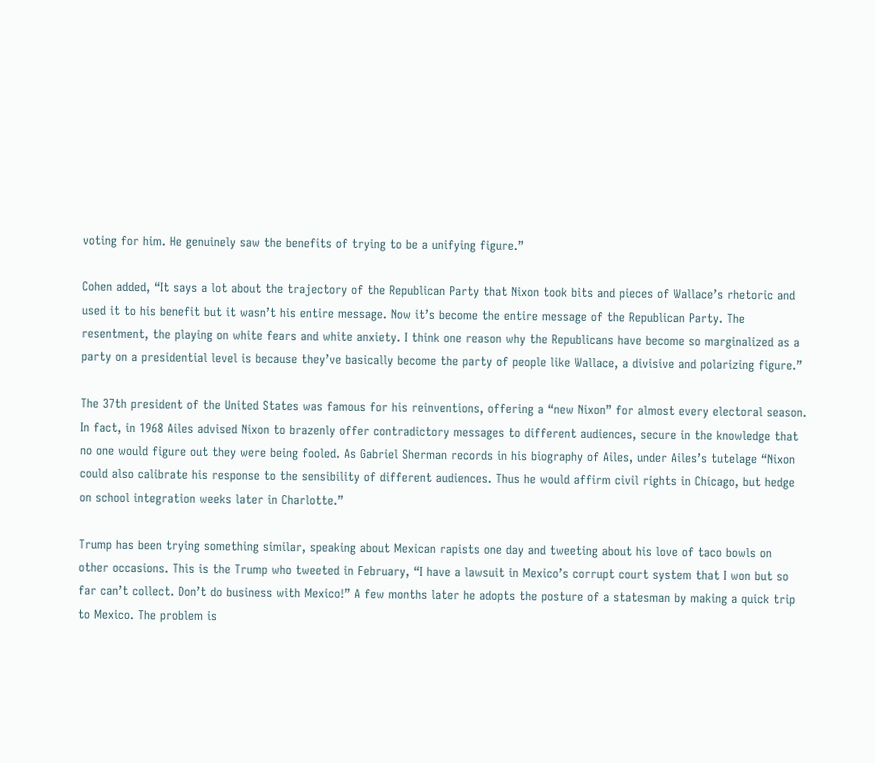voting for him. He genuinely saw the benefits of trying to be a unifying figure.”

Cohen added, “It says a lot about the trajectory of the Republican Party that Nixon took bits and pieces of Wallace’s rhetoric and used it to his benefit but it wasn’t his entire message. Now it’s become the entire message of the Republican Party. The resentment, the playing on white fears and white anxiety. I think one reason why the Republicans have become so marginalized as a party on a presidential level is because they’ve basically become the party of people like Wallace, a divisive and polarizing figure.”

The 37th president of the United States was famous for his reinventions, offering a “new Nixon” for almost every electoral season. In fact, in 1968 Ailes advised Nixon to brazenly offer contradictory messages to different audiences, secure in the knowledge that no one would figure out they were being fooled. As Gabriel Sherman records in his biography of Ailes, under Ailes’s tutelage “Nixon could also calibrate his response to the sensibility of different audiences. Thus he would affirm civil rights in Chicago, but hedge on school integration weeks later in Charlotte.”

Trump has been trying something similar, speaking about Mexican rapists one day and tweeting about his love of taco bowls on other occasions. This is the Trump who tweeted in February, “I have a lawsuit in Mexico’s corrupt court system that I won but so far can’t collect. Don’t do business with Mexico!” A few months later he adopts the posture of a statesman by making a quick trip to Mexico. The problem is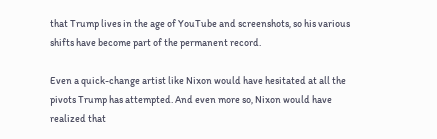that Trump lives in the age of YouTube and screenshots, so his various shifts have become part of the permanent record.

Even a quick-change artist like Nixon would have hesitated at all the pivots Trump has attempted. And even more so, Nixon would have realized that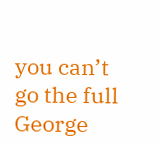you can’t go the full George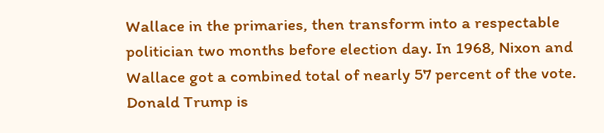Wallace in the primaries, then transform into a respectable politician two months before election day. In 1968, Nixon and Wallace got a combined total of nearly 57 percent of the vote. Donald Trump is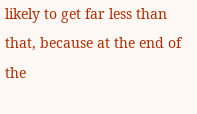likely to get far less than that, because at the end of the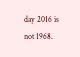day 2016 is not 1968.